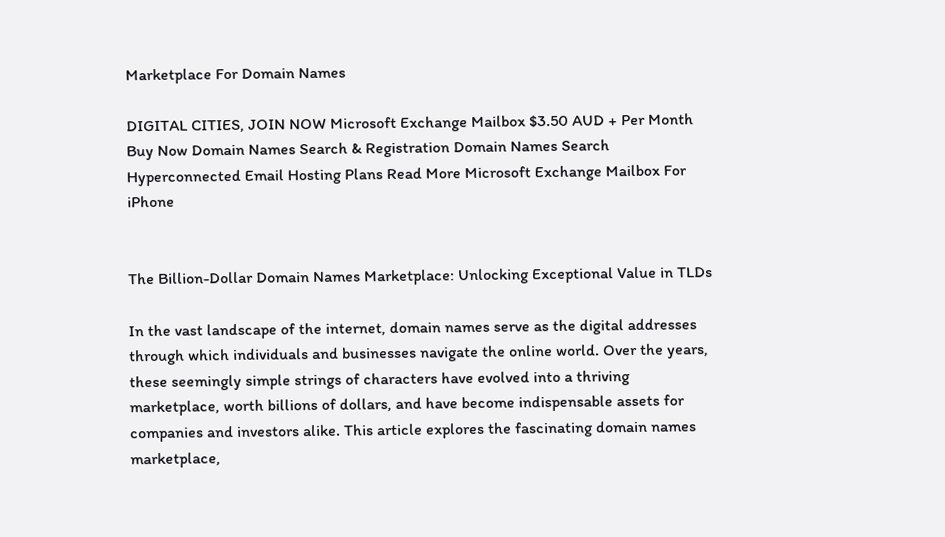Marketplace For Domain Names

DIGITAL CITIES, JOIN NOW Microsoft Exchange Mailbox $3.50 AUD + Per Month Buy Now Domain Names Search & Registration Domain Names Search Hyperconnected Email Hosting Plans Read More Microsoft Exchange Mailbox For iPhone


The Billion-Dollar Domain Names Marketplace: Unlocking Exceptional Value in TLDs

In the vast landscape of the internet, domain names serve as the digital addresses through which individuals and businesses navigate the online world. Over the years, these seemingly simple strings of characters have evolved into a thriving marketplace, worth billions of dollars, and have become indispensable assets for companies and investors alike. This article explores the fascinating domain names marketplace,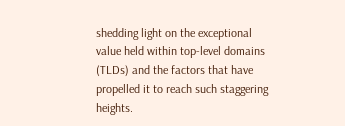shedding light on the exceptional value held within top-level domains (TLDs) and the factors that have propelled it to reach such staggering heights.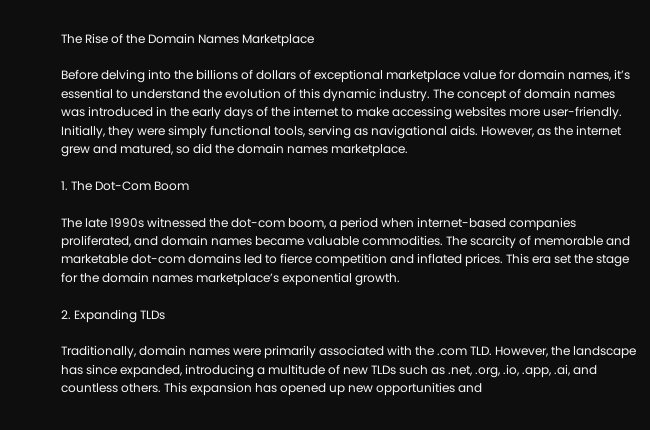The Rise of the Domain Names Marketplace

Before delving into the billions of dollars of exceptional marketplace value for domain names, it’s essential to understand the evolution of this dynamic industry. The concept of domain names was introduced in the early days of the internet to make accessing websites more user-friendly. Initially, they were simply functional tools, serving as navigational aids. However, as the internet grew and matured, so did the domain names marketplace.

1. The Dot-Com Boom

The late 1990s witnessed the dot-com boom, a period when internet-based companies proliferated, and domain names became valuable commodities. The scarcity of memorable and marketable dot-com domains led to fierce competition and inflated prices. This era set the stage for the domain names marketplace’s exponential growth.

2. Expanding TLDs

Traditionally, domain names were primarily associated with the .com TLD. However, the landscape has since expanded, introducing a multitude of new TLDs such as .net, .org, .io, .app, .ai, and countless others. This expansion has opened up new opportunities and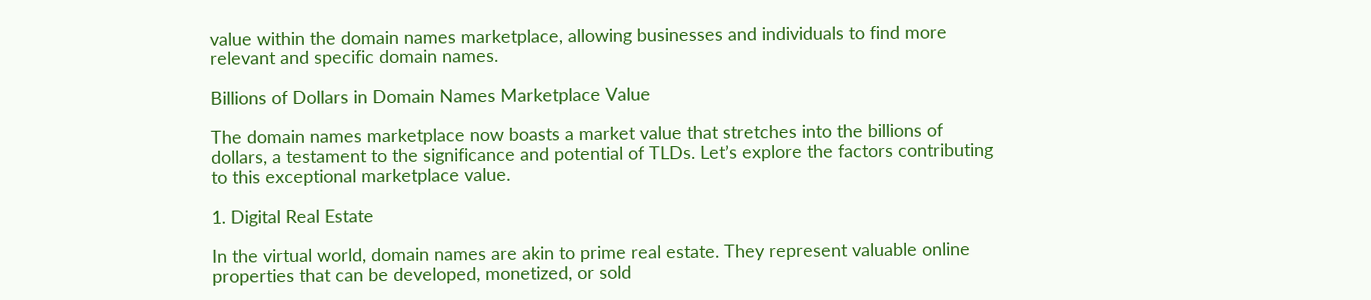value within the domain names marketplace, allowing businesses and individuals to find more relevant and specific domain names.

Billions of Dollars in Domain Names Marketplace Value

The domain names marketplace now boasts a market value that stretches into the billions of dollars, a testament to the significance and potential of TLDs. Let’s explore the factors contributing to this exceptional marketplace value.

1. Digital Real Estate

In the virtual world, domain names are akin to prime real estate. They represent valuable online properties that can be developed, monetized, or sold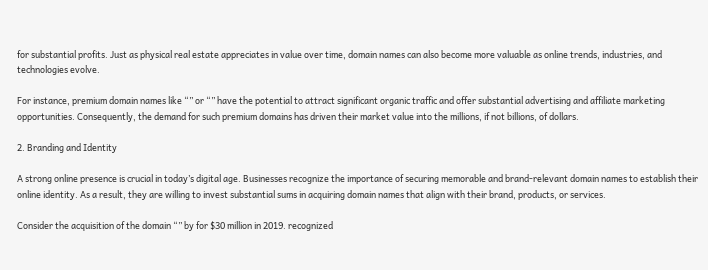for substantial profits. Just as physical real estate appreciates in value over time, domain names can also become more valuable as online trends, industries, and technologies evolve.

For instance, premium domain names like “” or “” have the potential to attract significant organic traffic and offer substantial advertising and affiliate marketing opportunities. Consequently, the demand for such premium domains has driven their market value into the millions, if not billions, of dollars.

2. Branding and Identity

A strong online presence is crucial in today’s digital age. Businesses recognize the importance of securing memorable and brand-relevant domain names to establish their online identity. As a result, they are willing to invest substantial sums in acquiring domain names that align with their brand, products, or services.

Consider the acquisition of the domain “” by for $30 million in 2019. recognized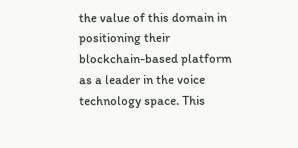the value of this domain in positioning their blockchain-based platform as a leader in the voice technology space. This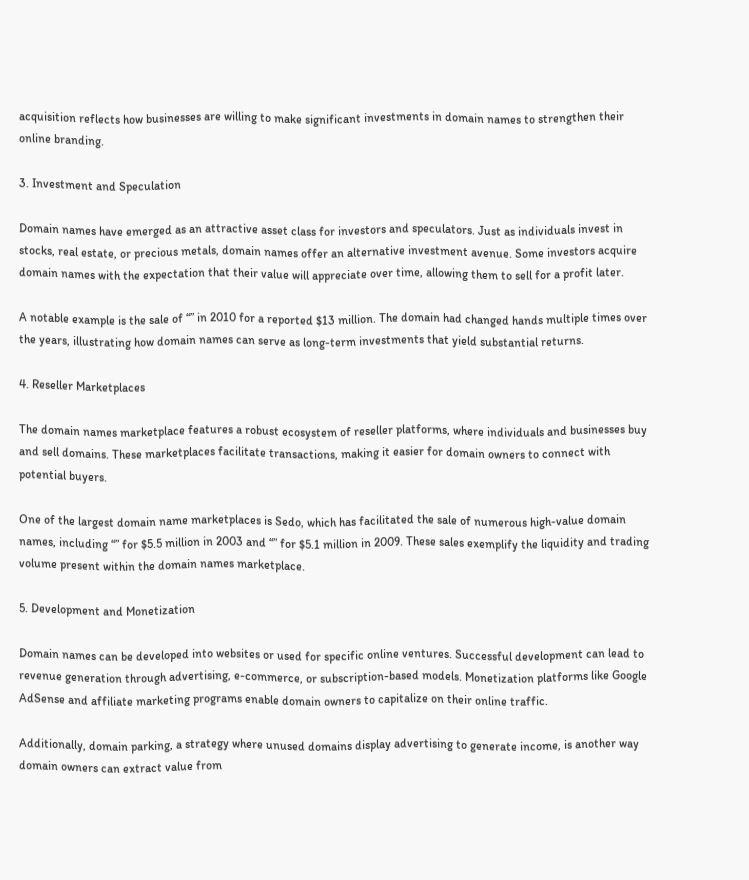acquisition reflects how businesses are willing to make significant investments in domain names to strengthen their online branding.

3. Investment and Speculation

Domain names have emerged as an attractive asset class for investors and speculators. Just as individuals invest in stocks, real estate, or precious metals, domain names offer an alternative investment avenue. Some investors acquire domain names with the expectation that their value will appreciate over time, allowing them to sell for a profit later.

A notable example is the sale of “” in 2010 for a reported $13 million. The domain had changed hands multiple times over the years, illustrating how domain names can serve as long-term investments that yield substantial returns.

4. Reseller Marketplaces

The domain names marketplace features a robust ecosystem of reseller platforms, where individuals and businesses buy and sell domains. These marketplaces facilitate transactions, making it easier for domain owners to connect with potential buyers.

One of the largest domain name marketplaces is Sedo, which has facilitated the sale of numerous high-value domain names, including “” for $5.5 million in 2003 and “” for $5.1 million in 2009. These sales exemplify the liquidity and trading volume present within the domain names marketplace.

5. Development and Monetization

Domain names can be developed into websites or used for specific online ventures. Successful development can lead to revenue generation through advertising, e-commerce, or subscription-based models. Monetization platforms like Google AdSense and affiliate marketing programs enable domain owners to capitalize on their online traffic.

Additionally, domain parking, a strategy where unused domains display advertising to generate income, is another way domain owners can extract value from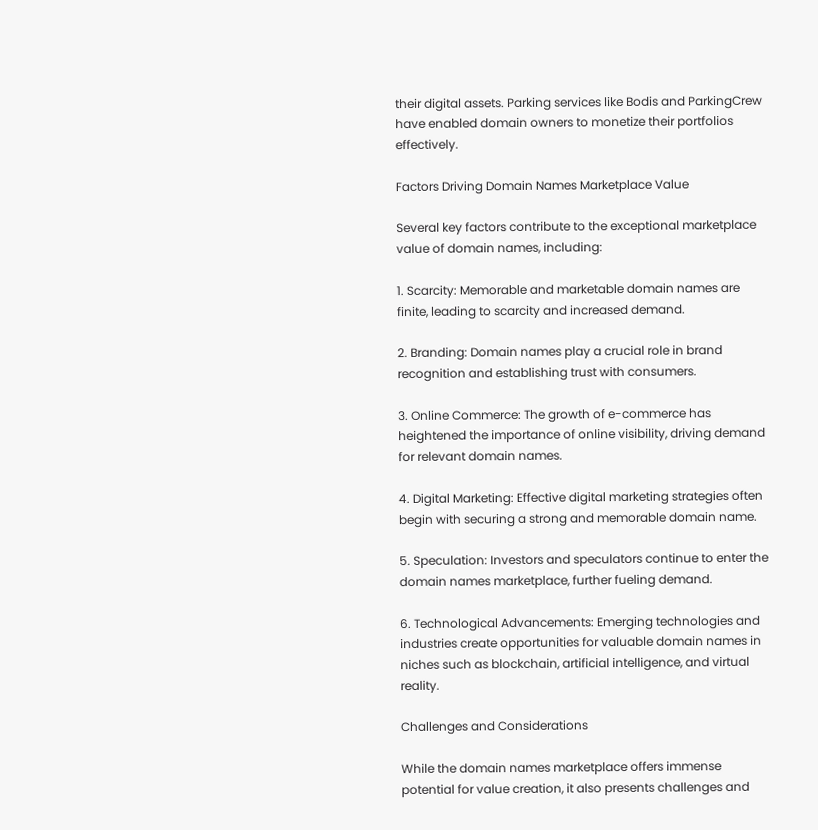their digital assets. Parking services like Bodis and ParkingCrew have enabled domain owners to monetize their portfolios effectively.

Factors Driving Domain Names Marketplace Value

Several key factors contribute to the exceptional marketplace value of domain names, including:

1. Scarcity: Memorable and marketable domain names are finite, leading to scarcity and increased demand.

2. Branding: Domain names play a crucial role in brand recognition and establishing trust with consumers.

3. Online Commerce: The growth of e-commerce has heightened the importance of online visibility, driving demand for relevant domain names.

4. Digital Marketing: Effective digital marketing strategies often begin with securing a strong and memorable domain name.

5. Speculation: Investors and speculators continue to enter the domain names marketplace, further fueling demand.

6. Technological Advancements: Emerging technologies and industries create opportunities for valuable domain names in niches such as blockchain, artificial intelligence, and virtual reality.

Challenges and Considerations

While the domain names marketplace offers immense potential for value creation, it also presents challenges and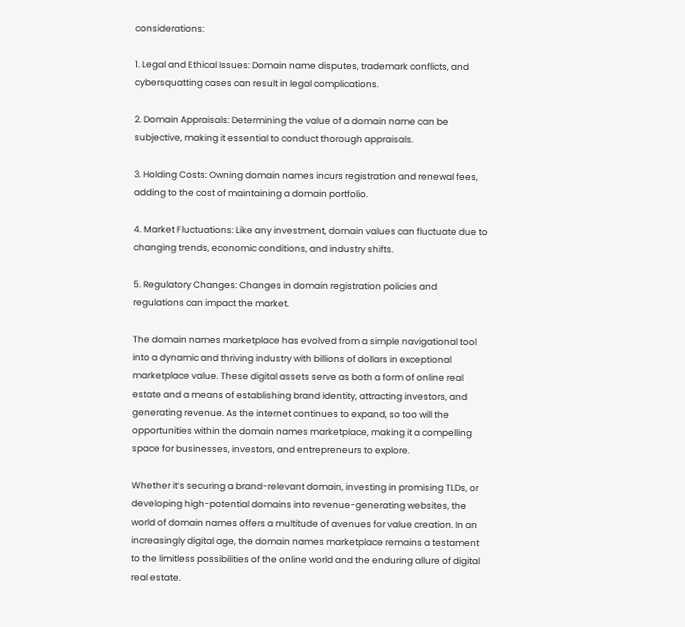considerations:

1. Legal and Ethical Issues: Domain name disputes, trademark conflicts, and cybersquatting cases can result in legal complications.

2. Domain Appraisals: Determining the value of a domain name can be subjective, making it essential to conduct thorough appraisals.

3. Holding Costs: Owning domain names incurs registration and renewal fees, adding to the cost of maintaining a domain portfolio.

4. Market Fluctuations: Like any investment, domain values can fluctuate due to changing trends, economic conditions, and industry shifts.

5. Regulatory Changes: Changes in domain registration policies and regulations can impact the market.

The domain names marketplace has evolved from a simple navigational tool into a dynamic and thriving industry with billions of dollars in exceptional marketplace value. These digital assets serve as both a form of online real estate and a means of establishing brand identity, attracting investors, and generating revenue. As the internet continues to expand, so too will the opportunities within the domain names marketplace, making it a compelling space for businesses, investors, and entrepreneurs to explore.

Whether it’s securing a brand-relevant domain, investing in promising TLDs, or developing high-potential domains into revenue-generating websites, the world of domain names offers a multitude of avenues for value creation. In an increasingly digital age, the domain names marketplace remains a testament to the limitless possibilities of the online world and the enduring allure of digital real estate.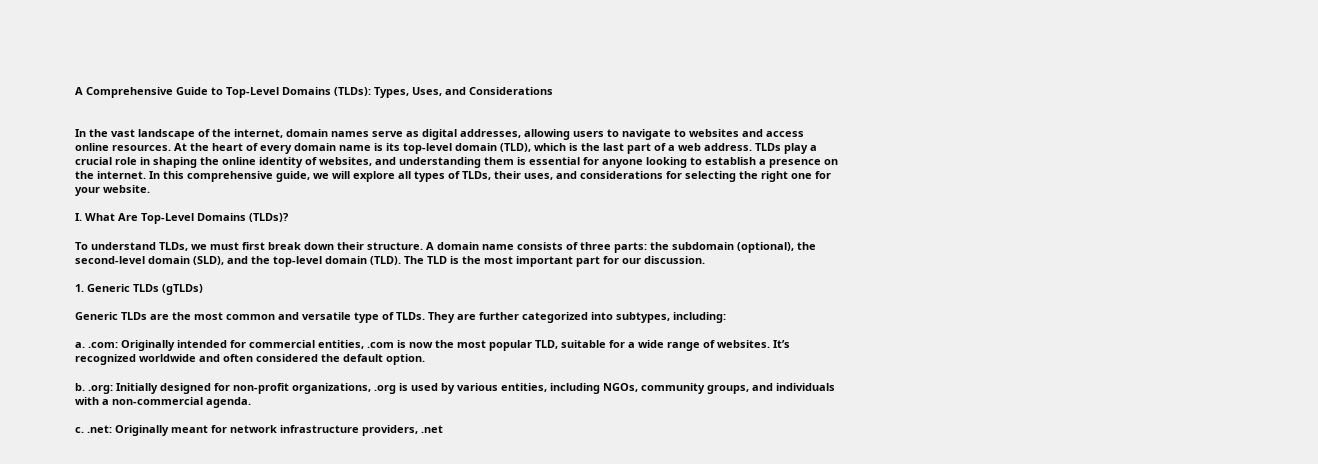A Comprehensive Guide to Top-Level Domains (TLDs): Types, Uses, and Considerations


In the vast landscape of the internet, domain names serve as digital addresses, allowing users to navigate to websites and access online resources. At the heart of every domain name is its top-level domain (TLD), which is the last part of a web address. TLDs play a crucial role in shaping the online identity of websites, and understanding them is essential for anyone looking to establish a presence on the internet. In this comprehensive guide, we will explore all types of TLDs, their uses, and considerations for selecting the right one for your website.

I. What Are Top-Level Domains (TLDs)?

To understand TLDs, we must first break down their structure. A domain name consists of three parts: the subdomain (optional), the second-level domain (SLD), and the top-level domain (TLD). The TLD is the most important part for our discussion.

1. Generic TLDs (gTLDs)

Generic TLDs are the most common and versatile type of TLDs. They are further categorized into subtypes, including:

a. .com: Originally intended for commercial entities, .com is now the most popular TLD, suitable for a wide range of websites. It’s recognized worldwide and often considered the default option.

b. .org: Initially designed for non-profit organizations, .org is used by various entities, including NGOs, community groups, and individuals with a non-commercial agenda.

c. .net: Originally meant for network infrastructure providers, .net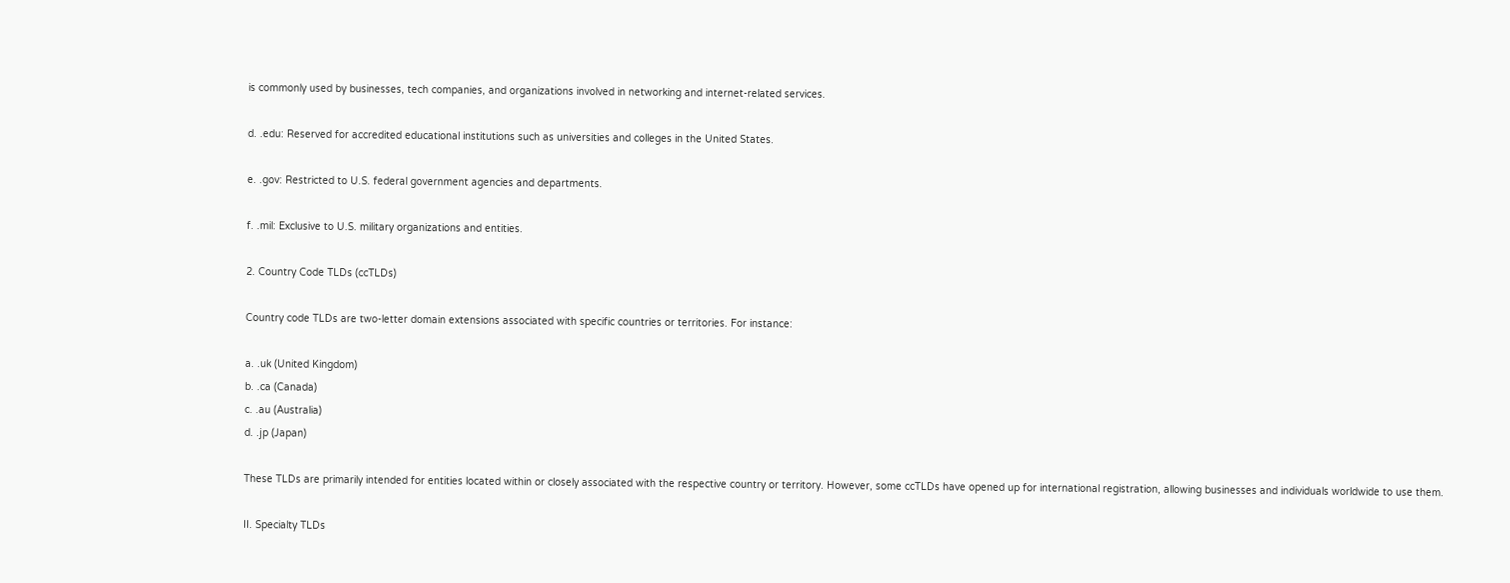is commonly used by businesses, tech companies, and organizations involved in networking and internet-related services.

d. .edu: Reserved for accredited educational institutions such as universities and colleges in the United States.

e. .gov: Restricted to U.S. federal government agencies and departments.

f. .mil: Exclusive to U.S. military organizations and entities.

2. Country Code TLDs (ccTLDs)

Country code TLDs are two-letter domain extensions associated with specific countries or territories. For instance:

a. .uk (United Kingdom)
b. .ca (Canada)
c. .au (Australia)
d. .jp (Japan)

These TLDs are primarily intended for entities located within or closely associated with the respective country or territory. However, some ccTLDs have opened up for international registration, allowing businesses and individuals worldwide to use them.

II. Specialty TLDs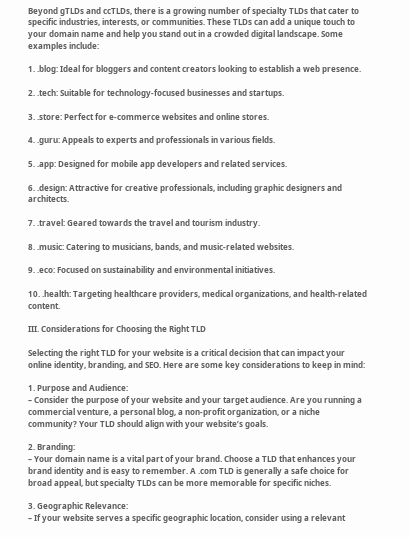Beyond gTLDs and ccTLDs, there is a growing number of specialty TLDs that cater to specific industries, interests, or communities. These TLDs can add a unique touch to your domain name and help you stand out in a crowded digital landscape. Some examples include:

1. .blog: Ideal for bloggers and content creators looking to establish a web presence.

2. .tech: Suitable for technology-focused businesses and startups.

3. .store: Perfect for e-commerce websites and online stores.

4. .guru: Appeals to experts and professionals in various fields.

5. .app: Designed for mobile app developers and related services.

6. .design: Attractive for creative professionals, including graphic designers and architects.

7. .travel: Geared towards the travel and tourism industry.

8. .music: Catering to musicians, bands, and music-related websites.

9. .eco: Focused on sustainability and environmental initiatives.

10. .health: Targeting healthcare providers, medical organizations, and health-related content.

III. Considerations for Choosing the Right TLD

Selecting the right TLD for your website is a critical decision that can impact your online identity, branding, and SEO. Here are some key considerations to keep in mind:

1. Purpose and Audience:
– Consider the purpose of your website and your target audience. Are you running a commercial venture, a personal blog, a non-profit organization, or a niche community? Your TLD should align with your website’s goals.

2. Branding:
– Your domain name is a vital part of your brand. Choose a TLD that enhances your brand identity and is easy to remember. A .com TLD is generally a safe choice for broad appeal, but specialty TLDs can be more memorable for specific niches.

3. Geographic Relevance:
– If your website serves a specific geographic location, consider using a relevant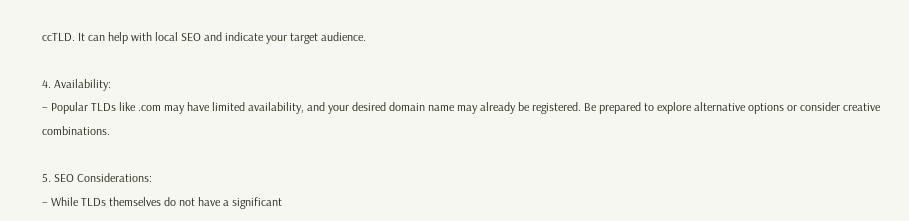ccTLD. It can help with local SEO and indicate your target audience.

4. Availability:
– Popular TLDs like .com may have limited availability, and your desired domain name may already be registered. Be prepared to explore alternative options or consider creative combinations.

5. SEO Considerations:
– While TLDs themselves do not have a significant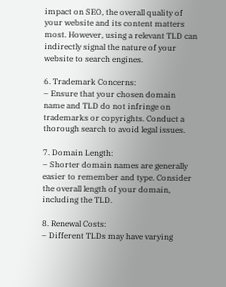impact on SEO, the overall quality of your website and its content matters most. However, using a relevant TLD can indirectly signal the nature of your website to search engines.

6. Trademark Concerns:
– Ensure that your chosen domain name and TLD do not infringe on trademarks or copyrights. Conduct a thorough search to avoid legal issues.

7. Domain Length:
– Shorter domain names are generally easier to remember and type. Consider the overall length of your domain, including the TLD.

8. Renewal Costs:
– Different TLDs may have varying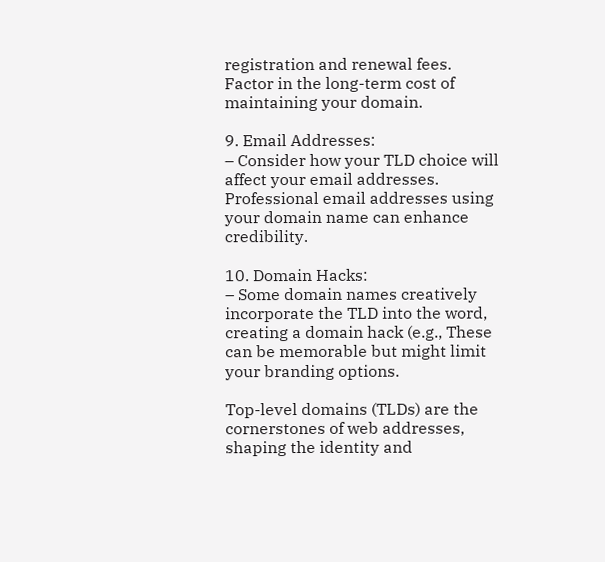registration and renewal fees. Factor in the long-term cost of maintaining your domain.

9. Email Addresses:
– Consider how your TLD choice will affect your email addresses. Professional email addresses using your domain name can enhance credibility.

10. Domain Hacks:
– Some domain names creatively incorporate the TLD into the word, creating a domain hack (e.g., These can be memorable but might limit your branding options.

Top-level domains (TLDs) are the cornerstones of web addresses, shaping the identity and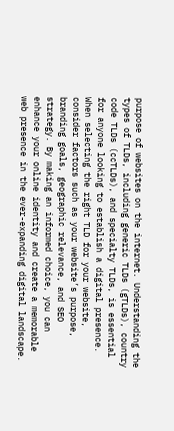purpose of websites on the internet. Understanding the types of TLDs, including generic TLDs (gTLDs), country code TLDs (ccTLDs), and specialty TLDs, is essential for anyone looking to establish a digital presence. When selecting the right TLD for your website, consider factors such as your website’s purpose, branding goals, geographic relevance, and SEO strategy. By making an informed choice, you can enhance your online identity and create a memorable web presence in the ever-expanding digital landscape.